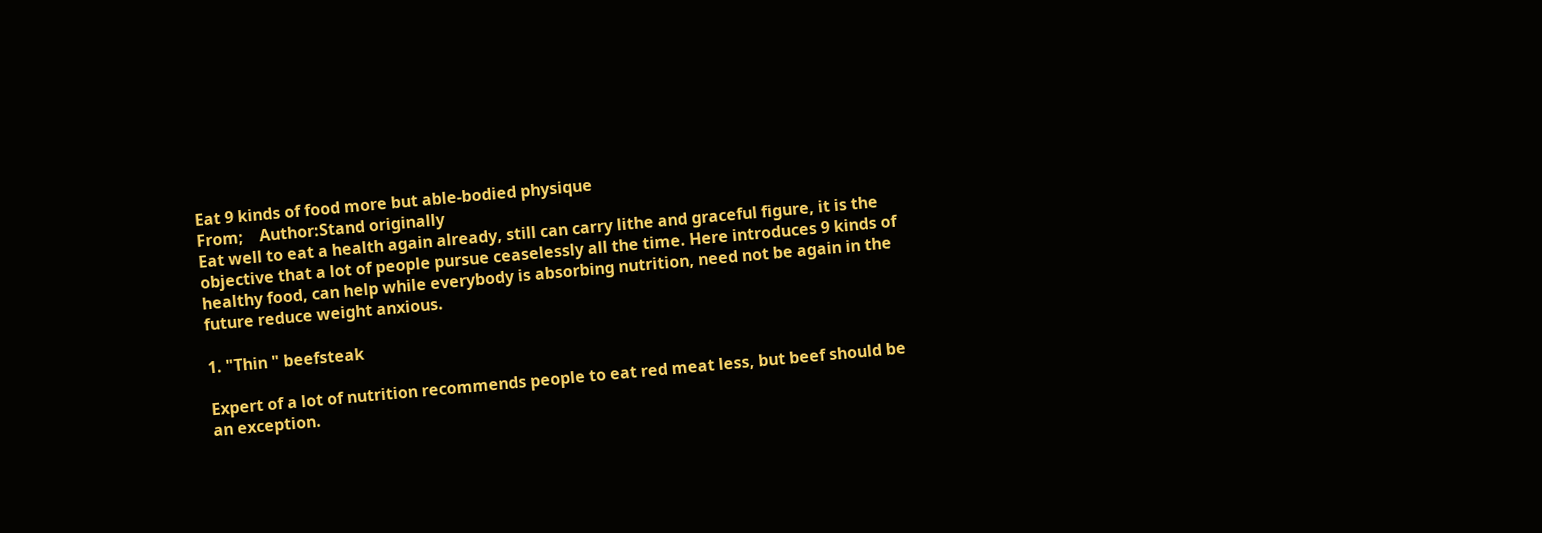Eat 9 kinds of food more but able-bodied physique
From;    Author:Stand originally
Eat well to eat a health again already, still can carry lithe and graceful figure, it is the objective that a lot of people pursue ceaselessly all the time. Here introduces 9 kinds of healthy food, can help while everybody is absorbing nutrition, need not be again in the future reduce weight anxious.

1. "Thin " beefsteak

Expert of a lot of nutrition recommends people to eat red meat less, but beef should be an exception.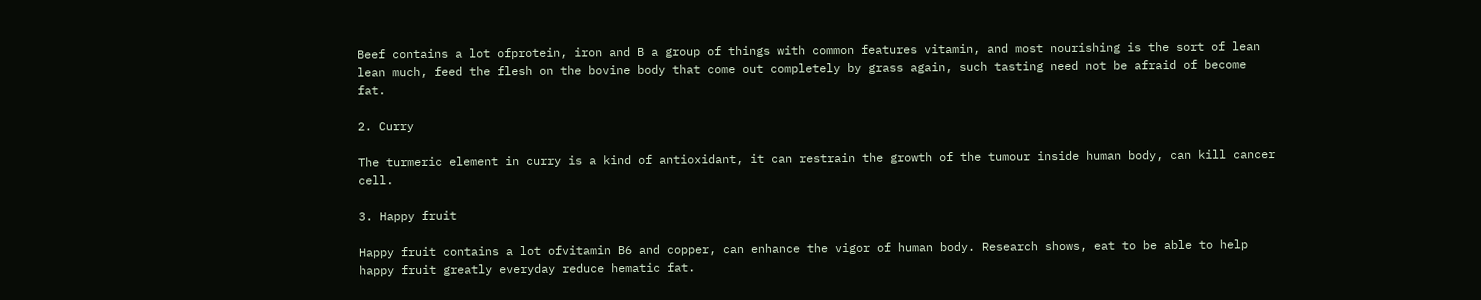Beef contains a lot ofprotein, iron and B a group of things with common features vitamin, and most nourishing is the sort of lean lean much, feed the flesh on the bovine body that come out completely by grass again, such tasting need not be afraid of become fat.

2. Curry

The turmeric element in curry is a kind of antioxidant, it can restrain the growth of the tumour inside human body, can kill cancer cell.

3. Happy fruit

Happy fruit contains a lot ofvitamin B6 and copper, can enhance the vigor of human body. Research shows, eat to be able to help happy fruit greatly everyday reduce hematic fat.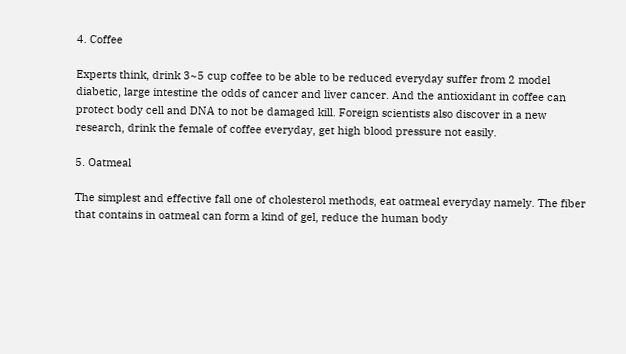4. Coffee

Experts think, drink 3~5 cup coffee to be able to be reduced everyday suffer from 2 model diabetic, large intestine the odds of cancer and liver cancer. And the antioxidant in coffee can protect body cell and DNA to not be damaged kill. Foreign scientists also discover in a new research, drink the female of coffee everyday, get high blood pressure not easily.

5. Oatmeal

The simplest and effective fall one of cholesterol methods, eat oatmeal everyday namely. The fiber that contains in oatmeal can form a kind of gel, reduce the human body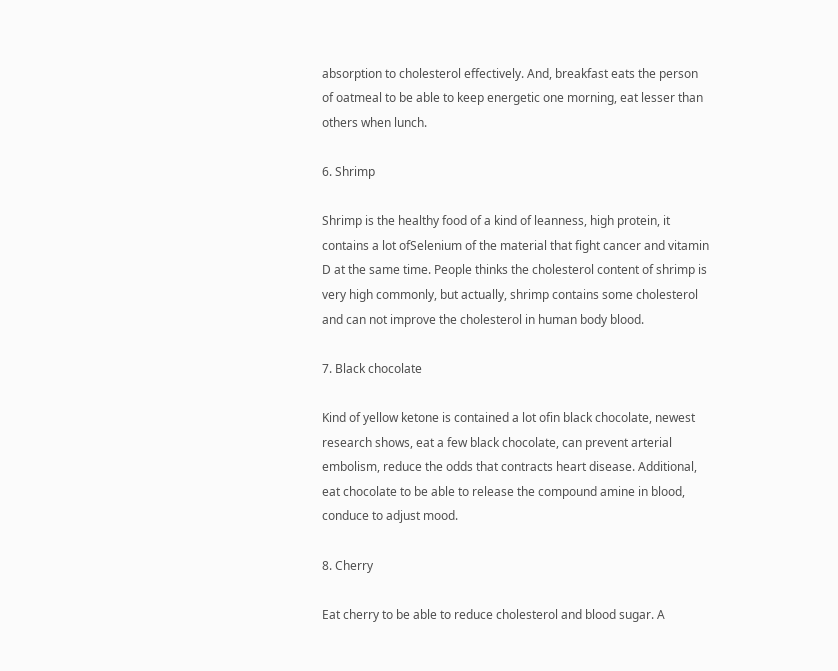absorption to cholesterol effectively. And, breakfast eats the person of oatmeal to be able to keep energetic one morning, eat lesser than others when lunch.

6. Shrimp

Shrimp is the healthy food of a kind of leanness, high protein, it contains a lot ofSelenium of the material that fight cancer and vitamin D at the same time. People thinks the cholesterol content of shrimp is very high commonly, but actually, shrimp contains some cholesterol and can not improve the cholesterol in human body blood.

7. Black chocolate

Kind of yellow ketone is contained a lot ofin black chocolate, newest research shows, eat a few black chocolate, can prevent arterial embolism, reduce the odds that contracts heart disease. Additional, eat chocolate to be able to release the compound amine in blood, conduce to adjust mood.

8. Cherry

Eat cherry to be able to reduce cholesterol and blood sugar. A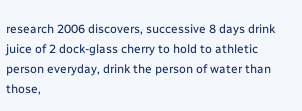research 2006 discovers, successive 8 days drink juice of 2 dock-glass cherry to hold to athletic person everyday, drink the person of water than those,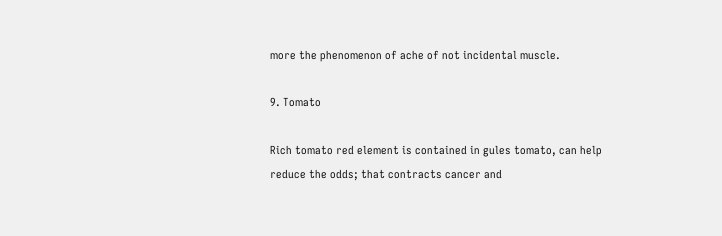more the phenomenon of ache of not incidental muscle.

9. Tomato

Rich tomato red element is contained in gules tomato, can help reduce the odds; that contracts cancer and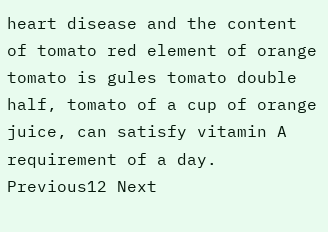heart disease and the content of tomato red element of orange tomato is gules tomato double half, tomato of a cup of orange juice, can satisfy vitamin A requirement of a day.
Previous12 Next